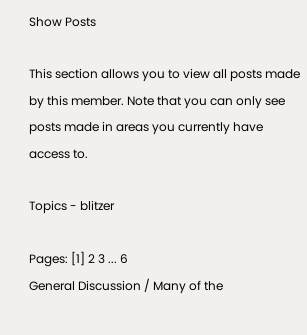Show Posts

This section allows you to view all posts made by this member. Note that you can only see posts made in areas you currently have access to.

Topics - blitzer

Pages: [1] 2 3 ... 6
General Discussion / Many of the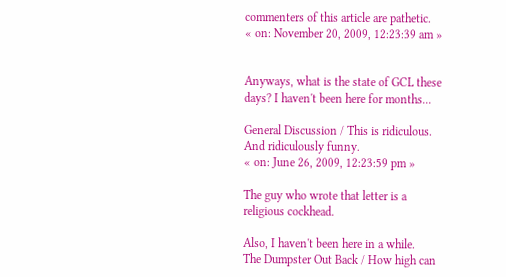commenters of this article are pathetic.
« on: November 20, 2009, 12:23:39 am »


Anyways, what is the state of GCL these days? I haven't been here for months...

General Discussion / This is ridiculous. And ridiculously funny.
« on: June 26, 2009, 12:23:59 pm »

The guy who wrote that letter is a religious cockhead.

Also, I haven't been here in a while.
The Dumpster Out Back / How high can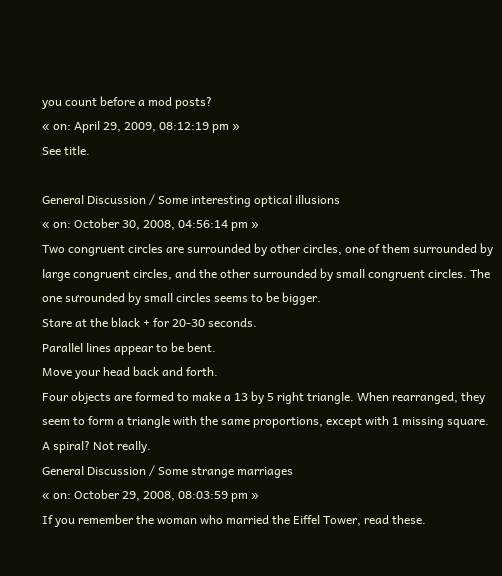you count before a mod posts?
« on: April 29, 2009, 08:12:19 pm »
See title.

General Discussion / Some interesting optical illusions
« on: October 30, 2008, 04:56:14 pm »
Two congruent circles are surrounded by other circles, one of them surrounded by large congruent circles, and the other surrounded by small congruent circles. The one sưrounded by small circles seems to be bigger.
Stare at the black + for 20-30 seconds.
Parallel lines appear to be bent.
Move your head back and forth.
Four objects are formed to make a 13 by 5 right triangle. When rearranged, they seem to form a triangle with the same proportions, except with 1 missing square.
A spiral? Not really.
General Discussion / Some strange marriages
« on: October 29, 2008, 08:03:59 pm »
If you remember the woman who married the Eiffel Tower, read these.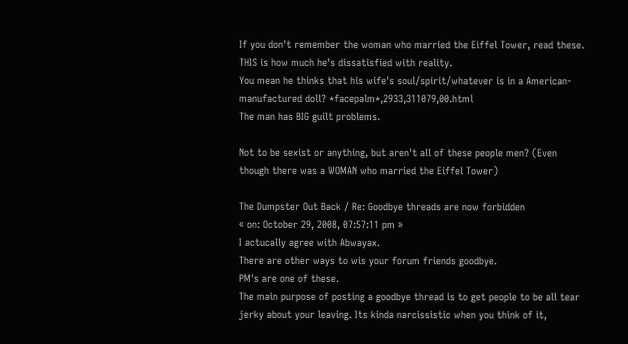If you don't remember the woman who married the Eiffel Tower, read these.
THIS is how much he's dissatisfied with reality.
You mean he thinks that his wife's soul/spirit/whatever is in a American-manufactured doll? *facepalm*,2933,311079,00.html
The man has BIG guilt problems.

Not to be sexist or anything, but aren't all of these people men? (Even though there was a WOMAN who married the Eiffel Tower)

The Dumpster Out Back / Re: Goodbye threads are now forbidden
« on: October 29, 2008, 07:57:11 pm »
I actucally agree with Abwayax.
There are other ways to wis your forum friends goodbye.
PM's are one of these.
The main purpose of posting a goodbye thread is to get people to be all tear jerky about your leaving. Its kinda narcissistic when you think of it,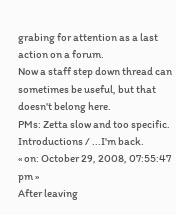grabing for attention as a last action on a forum.
Now a staff step down thread can sometimes be useful, but that doesn't belong here.
PMs: Zetta slow and too specific.
Introductions / ...I'm back.
« on: October 29, 2008, 07:55:47 pm »
After leaving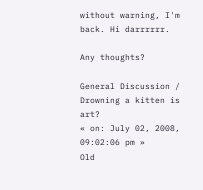without warning, I'm back. Hi darrrrrr.

Any thoughts?

General Discussion / Drowning a kitten is art?
« on: July 02, 2008, 09:02:06 pm »
Old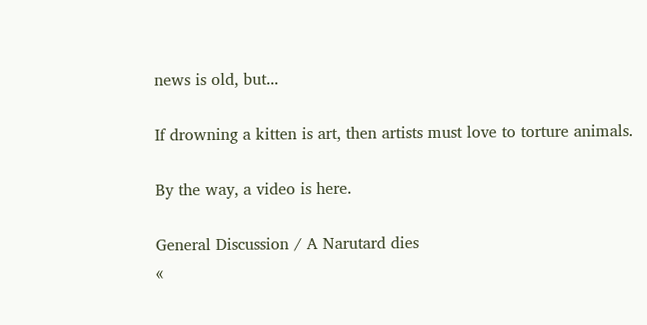news is old, but...

If drowning a kitten is art, then artists must love to torture animals.

By the way, a video is here.

General Discussion / A Narutard dies
«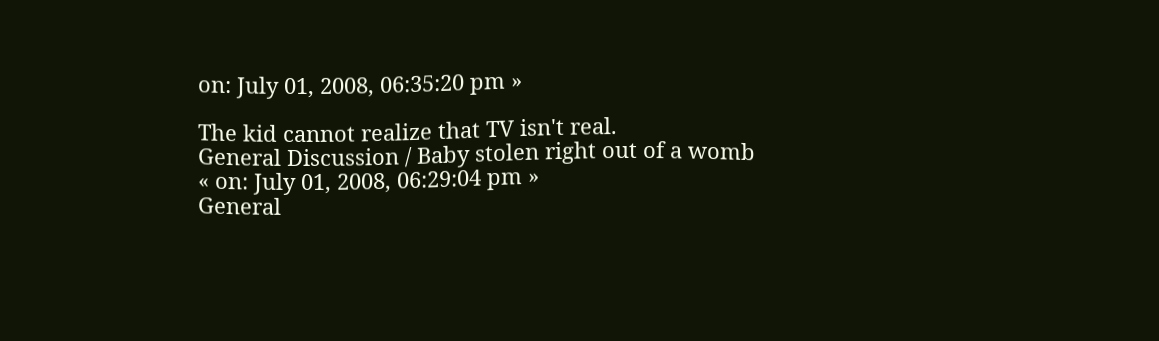on: July 01, 2008, 06:35:20 pm »

The kid cannot realize that TV isn't real.
General Discussion / Baby stolen right out of a womb
« on: July 01, 2008, 06:29:04 pm »
General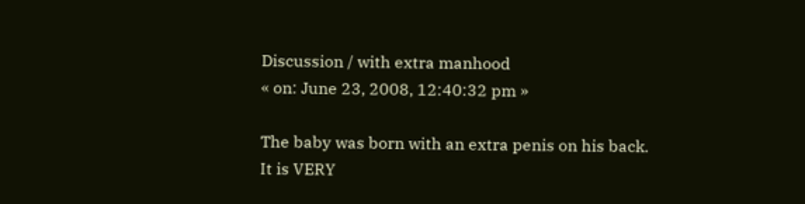Discussion / with extra manhood
« on: June 23, 2008, 12:40:32 pm »

The baby was born with an extra penis on his back. It is VERY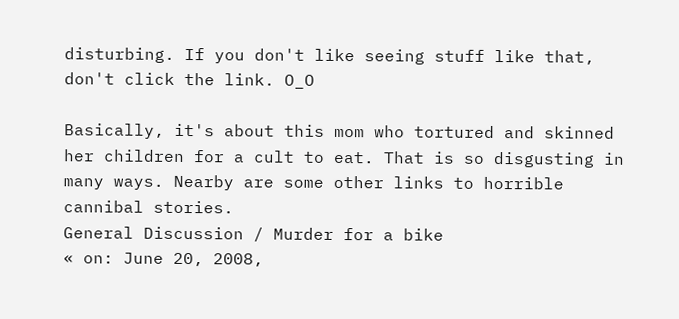disturbing. If you don't like seeing stuff like that, don't click the link. O_O

Basically, it's about this mom who tortured and skinned her children for a cult to eat. That is so disgusting in many ways. Nearby are some other links to horrible cannibal stories.
General Discussion / Murder for a bike
« on: June 20, 2008,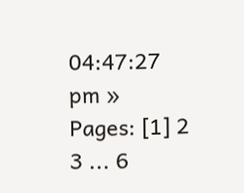04:47:27 pm »
Pages: [1] 2 3 ... 6